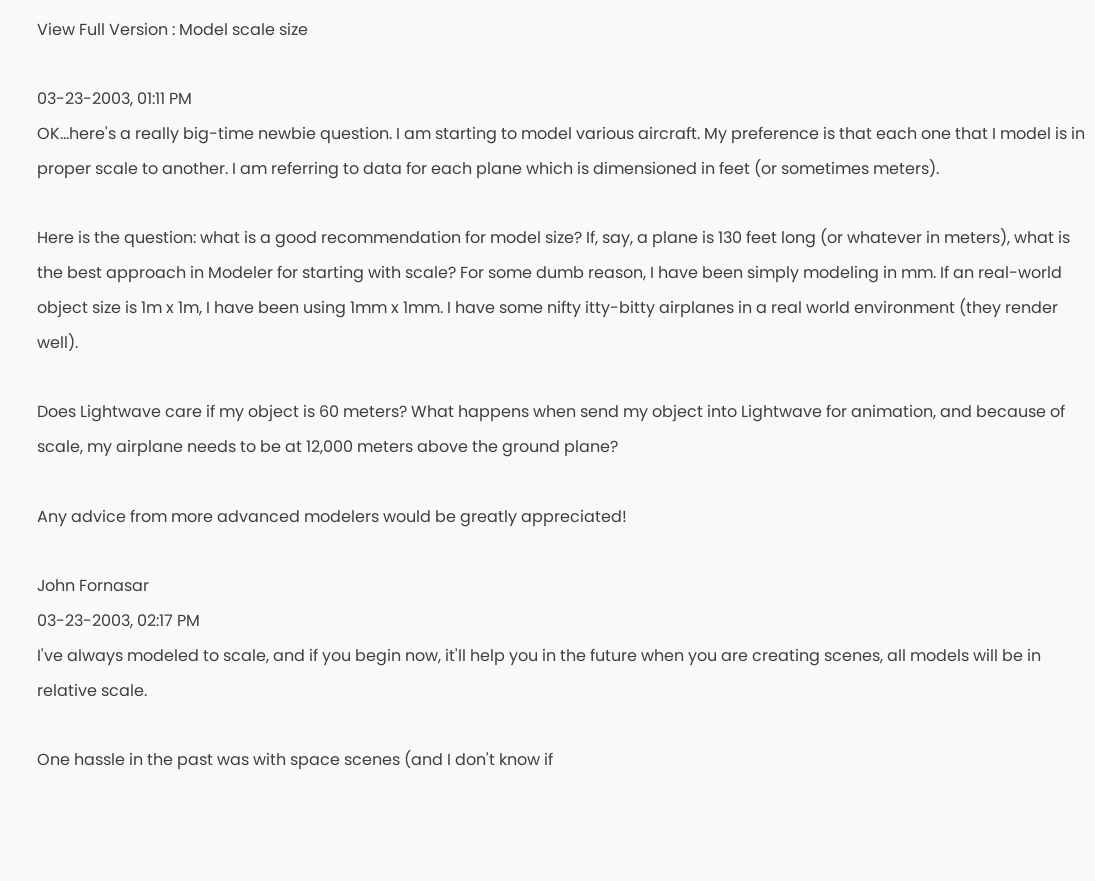View Full Version : Model scale size

03-23-2003, 01:11 PM
OK...here's a really big-time newbie question. I am starting to model various aircraft. My preference is that each one that I model is in proper scale to another. I am referring to data for each plane which is dimensioned in feet (or sometimes meters).

Here is the question: what is a good recommendation for model size? If, say, a plane is 130 feet long (or whatever in meters), what is the best approach in Modeler for starting with scale? For some dumb reason, I have been simply modeling in mm. If an real-world object size is 1m x 1m, I have been using 1mm x 1mm. I have some nifty itty-bitty airplanes in a real world environment (they render well).

Does Lightwave care if my object is 60 meters? What happens when send my object into Lightwave for animation, and because of scale, my airplane needs to be at 12,000 meters above the ground plane?

Any advice from more advanced modelers would be greatly appreciated!

John Fornasar
03-23-2003, 02:17 PM
I've always modeled to scale, and if you begin now, it'll help you in the future when you are creating scenes, all models will be in relative scale.

One hassle in the past was with space scenes (and I don't know if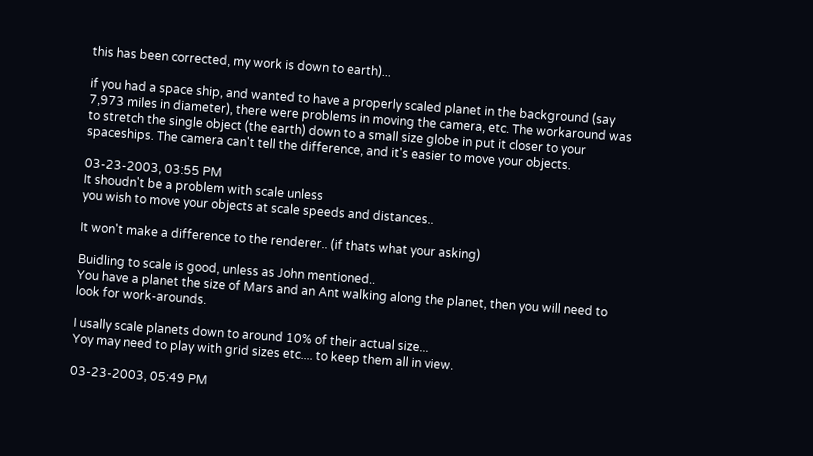this has been corrected, my work is down to earth)...

if you had a space ship, and wanted to have a properly scaled planet in the background (say 7,973 miles in diameter), there were problems in moving the camera, etc. The workaround was to stretch the single object (the earth) down to a small size globe in put it closer to your spaceships. The camera can't tell the difference, and it's easier to move your objects.

03-23-2003, 03:55 PM
It shoudn't be a problem with scale unless
you wish to move your objects at scale speeds and distances..

It won't make a difference to the renderer.. (if thats what your asking)

Buidling to scale is good, unless as John mentioned..
You have a planet the size of Mars and an Ant walking along the planet, then you will need to look for work-arounds.

I usally scale planets down to around 10% of their actual size...
Yoy may need to play with grid sizes etc.... to keep them all in view.

03-23-2003, 05:49 PM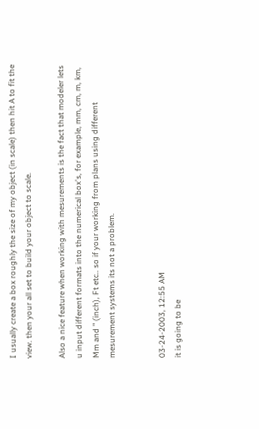I usually create a box roughly the size of my object (in scale) then hit A to fit the view. then your all set to build your object to scale.

Also a nice feature when working with mesurements is the fact that modeler lets u input different formats into the numerical box's, for example, mm, cm, m, km, Mm and " (inch), Ft etc.. so if your working from plans using different mesurement systems its not a problem.


03-24-2003, 12:55 AM
it is going to be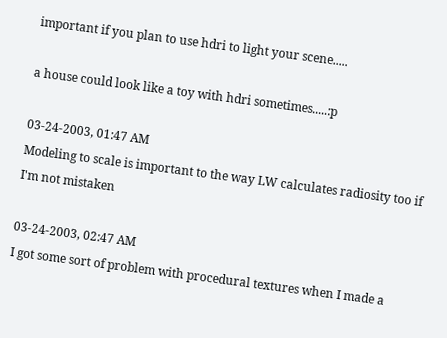important if you plan to use hdri to light your scene.....

a house could look like a toy with hdri sometimes.....:p

03-24-2003, 01:47 AM
Modeling to scale is important to the way LW calculates radiosity too if I'm not mistaken

03-24-2003, 02:47 AM
I got some sort of problem with procedural textures when I made a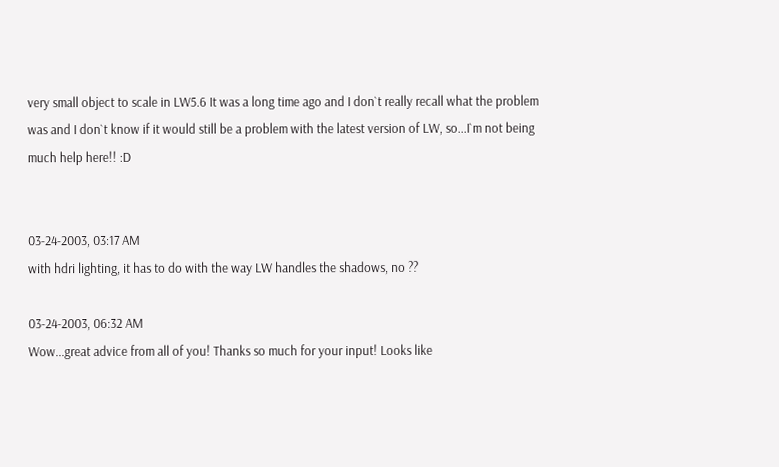very small object to scale in LW5.6 It was a long time ago and I don`t really recall what the problem was and I don`t know if it would still be a problem with the latest version of LW, so...I`m not being much help here!! :D


03-24-2003, 03:17 AM
with hdri lighting, it has to do with the way LW handles the shadows, no ??

03-24-2003, 06:32 AM
Wow...great advice from all of you! Thanks so much for your input! Looks like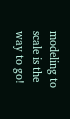modeling to scale is the way to go!